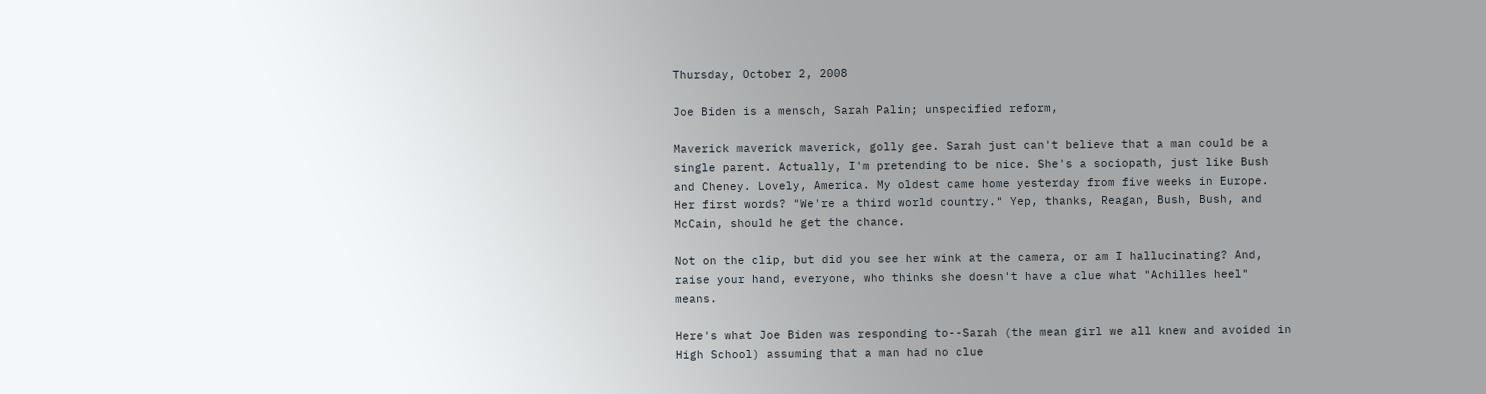Thursday, October 2, 2008

Joe Biden is a mensch, Sarah Palin; unspecified reform,

Maverick maverick maverick, golly gee. Sarah just can't believe that a man could be a single parent. Actually, I'm pretending to be nice. She's a sociopath, just like Bush and Cheney. Lovely, America. My oldest came home yesterday from five weeks in Europe. Her first words? "We're a third world country." Yep, thanks, Reagan, Bush, Bush, and McCain, should he get the chance.

Not on the clip, but did you see her wink at the camera, or am I hallucinating? And, raise your hand, everyone, who thinks she doesn't have a clue what "Achilles heel" means.

Here's what Joe Biden was responding to--Sarah (the mean girl we all knew and avoided in High School) assuming that a man had no clue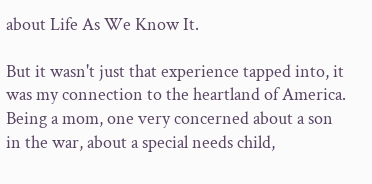about Life As We Know It.

But it wasn't just that experience tapped into, it was my connection to the heartland of America. Being a mom, one very concerned about a son in the war, about a special needs child,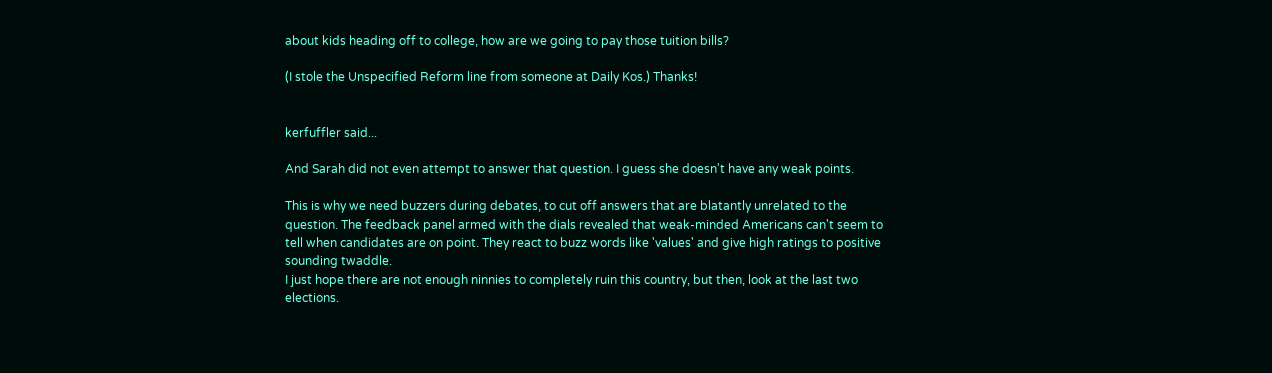about kids heading off to college, how are we going to pay those tuition bills?

(I stole the Unspecified Reform line from someone at Daily Kos.) Thanks!


kerfuffler said...

And Sarah did not even attempt to answer that question. I guess she doesn't have any weak points.

This is why we need buzzers during debates, to cut off answers that are blatantly unrelated to the question. The feedback panel armed with the dials revealed that weak-minded Americans can't seem to tell when candidates are on point. They react to buzz words like 'values' and give high ratings to positive sounding twaddle.
I just hope there are not enough ninnies to completely ruin this country, but then, look at the last two elections.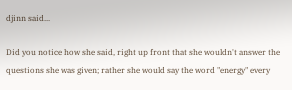djinn said...

Did you notice how she said, right up front that she wouldn't answer the questions she was given; rather she would say the word "energy" every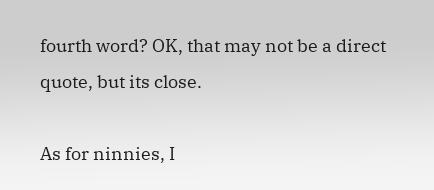fourth word? OK, that may not be a direct quote, but its close.

As for ninnies, I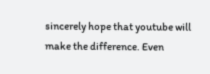sincerely hope that youtube will make the difference. Even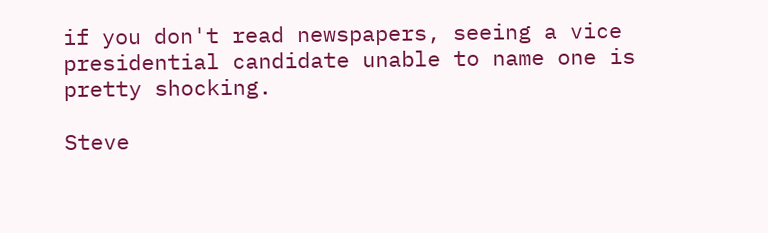if you don't read newspapers, seeing a vice presidential candidate unable to name one is pretty shocking.

Steve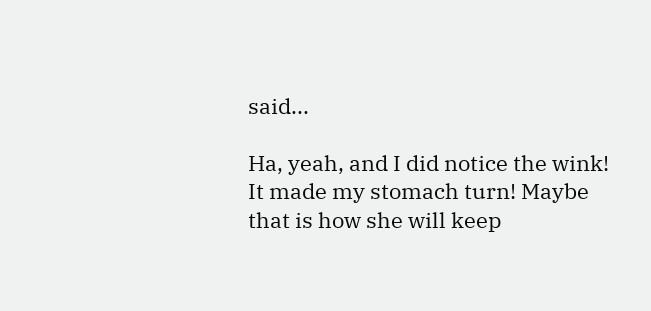said...

Ha, yeah, and I did notice the wink! It made my stomach turn! Maybe that is how she will keep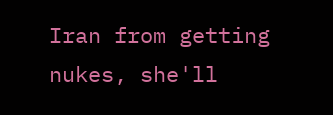Iran from getting nukes, she'll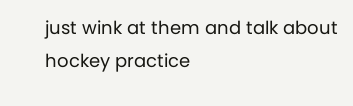just wink at them and talk about hockey practice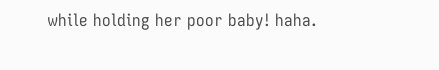while holding her poor baby! haha.